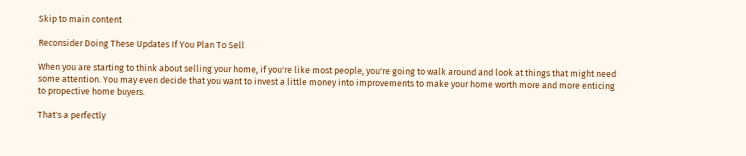Skip to main content

Reconsider Doing These Updates If You Plan To Sell

When you are starting to think about selling your home, if you're like most people, you're going to walk around and look at things that might need some attention. You may even decide that you want to invest a little money into improvements to make your home worth more and more enticing to propective home buyers.

That's a perfectly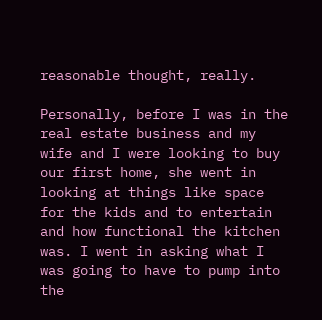reasonable thought, really.

Personally, before I was in the real estate business and my wife and I were looking to buy our first home, she went in looking at things like space for the kids and to entertain and how functional the kitchen was. I went in asking what I was going to have to pump into the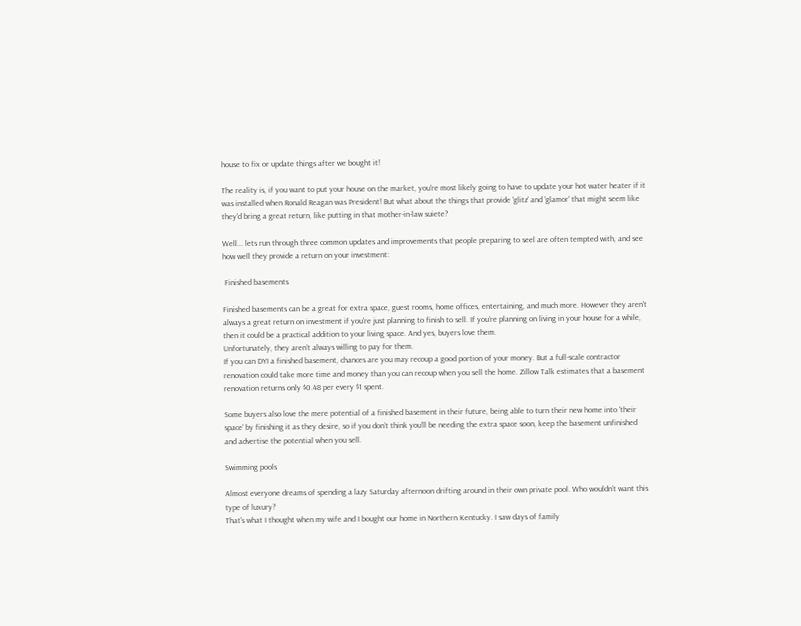house to fix or update things after we bought it!

The reality is, if you want to put your house on the market, you're most likely going to have to update your hot water heater if it was installed when Ronald Reagan was President! But what about the things that provide 'glitz' and 'glamor' that might seem like they'd bring a great return, like putting in that mother-in-law suiete?

Well... lets run through three common updates and improvements that people preparing to seel are often tempted with, and see how well they provide a return on your investment:

 Finished basements

Finished basements can be a great for extra space, guest rooms, home offices, entertaining, and much more. However they aren't always a great return on investment if you're just planning to finish to sell. If you’re planning on living in your house for a while, then it could be a practical addition to your living space. And yes, buyers love them.
Unfortunately, they aren’t always willing to pay for them.
If you can DYI a finished basement, chances are you may recoup a good portion of your money. But a full-scale contractor renovation could take more time and money than you can recoup when you sell the home. Zillow Talk estimates that a basement renovation returns only $0.48 per every $1 spent.

Some buyers also love the mere potential of a finished basement in their future, being able to turn their new home into 'their space' by finishing it as they desire, so if you don’t think you’ll be needing the extra space soon, keep the basement unfinished and advertise the potential when you sell.

Swimming pools

Almost everyone dreams of spending a lazy Saturday afternoon drifting around in their own private pool. Who wouldn’t want this type of luxury?
That's what I thought when my wife and I bought our home in Northern Kentucky. I saw days of family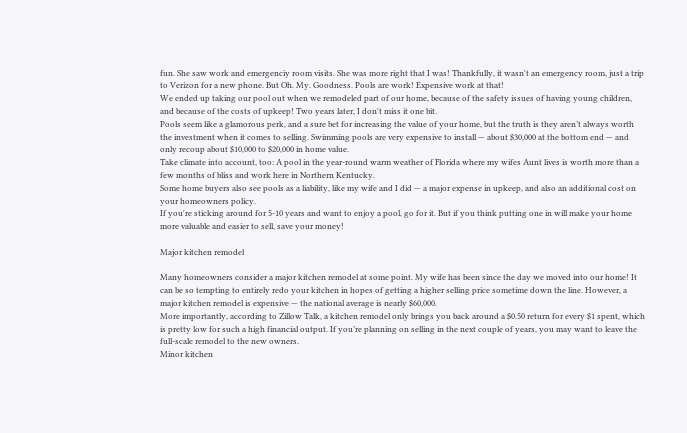fun. She saw work and emergenciy room visits. She was more right that I was! Thankfully, it wasn't an emergency room, just a trip to Verizon for a new phone. But Oh. My. Goodness. Pools are work! Expensive work at that!
We ended up taking our pool out when we remodeled part of our home, because of the safety issues of having young children, and because of the costs of upkeep! Two years later, I don't miss it one bit.
Pools seem like a glamorous perk, and a sure bet for increasing the value of your home, but the truth is they aren’t always worth the investment when it comes to selling. Swimming pools are very expensive to install — about $30,000 at the bottom end — and only recoup about $10,000 to $20,000 in home value.
Take climate into account, too: A pool in the year-round warm weather of Florida where my wifes Aunt lives is worth more than a few months of bliss and work here in Northern Kentucky.
Some home buyers also see pools as a liability, like my wife and I did — a major expense in upkeep, and also an additional cost on your homeowners policy.
If you're sticking around for 5-10 years and want to enjoy a pool, go for it. But if you think putting one in will make your home more valuable and easier to sell, save your money!

Major kitchen remodel

Many homeowners consider a major kitchen remodel at some point. My wife has been since the day we moved into our home! It can be so tempting to entirely redo your kitchen in hopes of getting a higher selling price sometime down the line. However, a major kitchen remodel is expensive — the national average is nearly $60,000.
More importantly, according to Zillow Talk, a kitchen remodel only brings you back around a $0.50 return for every $1 spent, which is pretty low for such a high financial output. If you’re planning on selling in the next couple of years, you may want to leave the full-scale remodel to the new owners.
Minor kitchen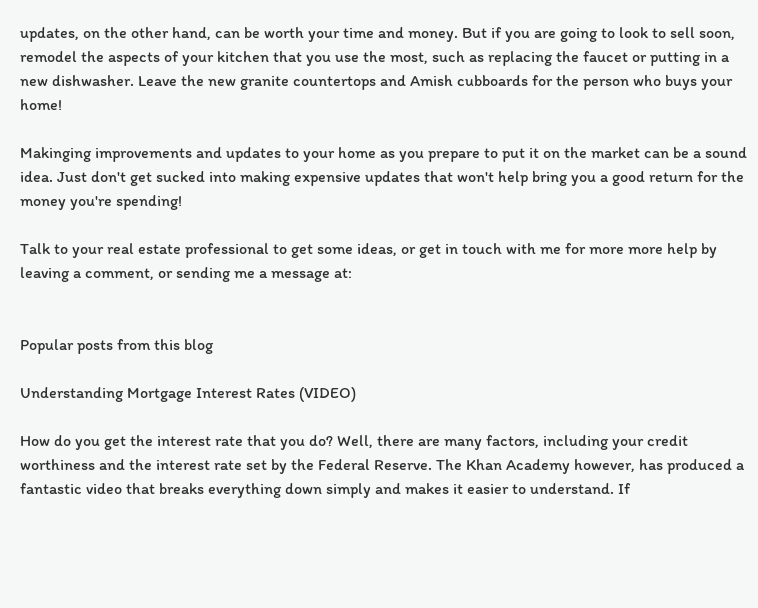updates, on the other hand, can be worth your time and money. But if you are going to look to sell soon, remodel the aspects of your kitchen that you use the most, such as replacing the faucet or putting in a new dishwasher. Leave the new granite countertops and Amish cubboards for the person who buys your home!

Makinging improvements and updates to your home as you prepare to put it on the market can be a sound idea. Just don't get sucked into making expensive updates that won't help bring you a good return for the money you're spending!

Talk to your real estate professional to get some ideas, or get in touch with me for more more help by leaving a comment, or sending me a message at:


Popular posts from this blog

Understanding Mortgage Interest Rates (VIDEO)

How do you get the interest rate that you do? Well, there are many factors, including your credit worthiness and the interest rate set by the Federal Reserve. The Khan Academy however, has produced a fantastic video that breaks everything down simply and makes it easier to understand. If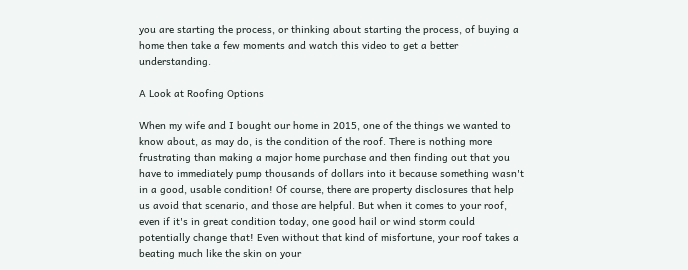you are starting the process, or thinking about starting the process, of buying a home then take a few moments and watch this video to get a better understanding.

A Look at Roofing Options

When my wife and I bought our home in 2015, one of the things we wanted to know about, as may do, is the condition of the roof. There is nothing more frustrating than making a major home purchase and then finding out that you have to immediately pump thousands of dollars into it because something wasn't in a good, usable condition! Of course, there are property disclosures that help us avoid that scenario, and those are helpful. But when it comes to your roof, even if it's in great condition today, one good hail or wind storm could potentially change that! Even without that kind of misfortune, your roof takes a beating much like the skin on your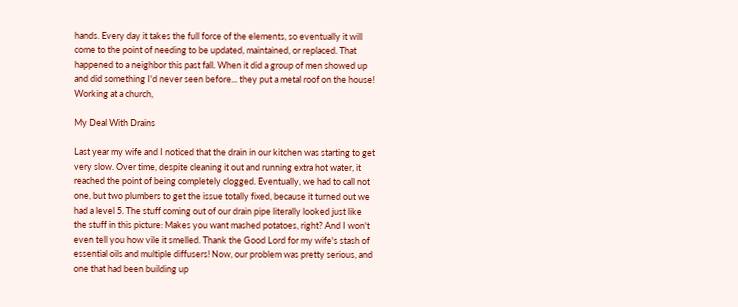hands. Every day it takes the full force of the elements, so eventually it will come to the point of needing to be updated, maintained, or replaced. That happened to a neighbor this past fall. When it did a group of men showed up and did something I'd never seen before... they put a metal roof on the house! Working at a church,

My Deal With Drains

Last year my wife and I noticed that the drain in our kitchen was starting to get very slow. Over time, despite cleaning it out and running extra hot water, it reached the point of being completely clogged. Eventually, we had to call not one, but two plumbers to get the issue totally fixed, because it turned out we had a level 5. The stuff coming out of our drain pipe literally looked just like the stuff in this picture: Makes you want mashed potatoes, right? And I won't even tell you how vile it smelled. Thank the Good Lord for my wife's stash of essential oils and multiple diffusers! Now, our problem was pretty serious, and one that had been building up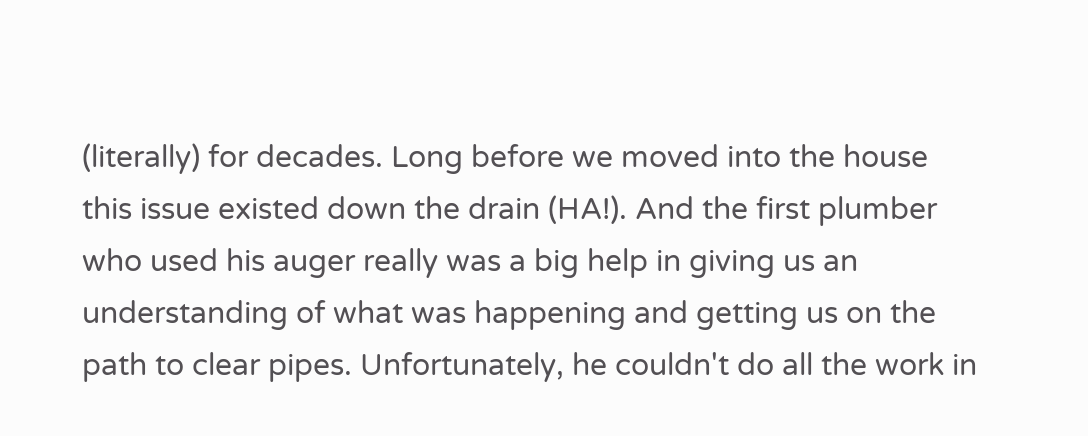(literally) for decades. Long before we moved into the house this issue existed down the drain (HA!). And the first plumber who used his auger really was a big help in giving us an understanding of what was happening and getting us on the path to clear pipes. Unfortunately, he couldn't do all the work in